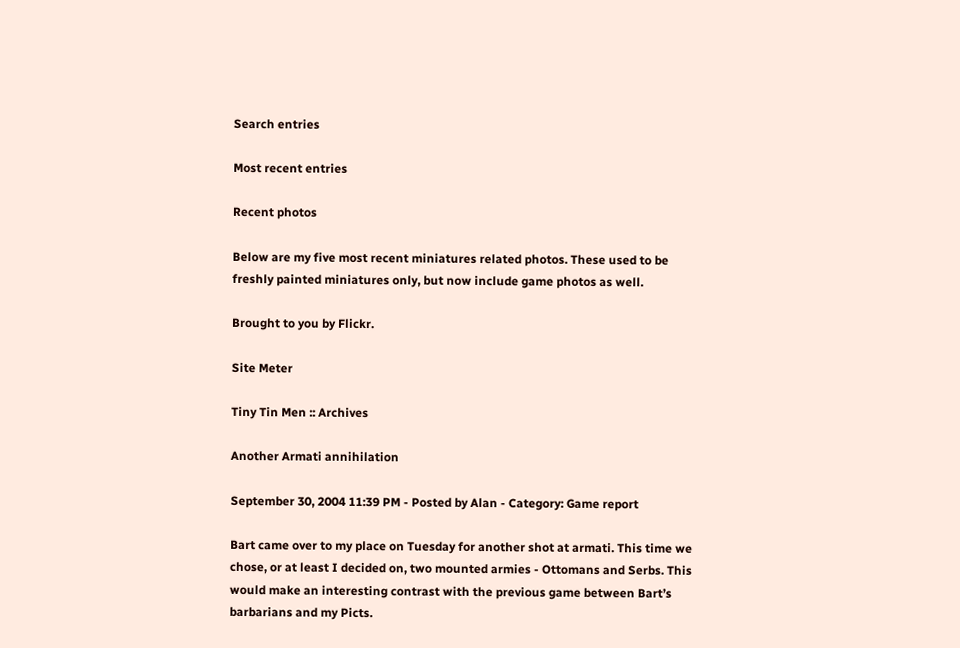Search entries

Most recent entries

Recent photos

Below are my five most recent miniatures related photos. These used to be freshly painted miniatures only, but now include game photos as well.

Brought to you by Flickr.

Site Meter

Tiny Tin Men :: Archives

Another Armati annihilation

September 30, 2004 11:39 PM - Posted by Alan - Category: Game report

Bart came over to my place on Tuesday for another shot at armati. This time we chose, or at least I decided on, two mounted armies - Ottomans and Serbs. This would make an interesting contrast with the previous game between Bart’s barbarians and my Picts.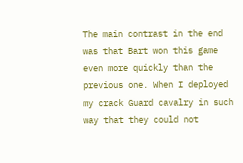The main contrast in the end was that Bart won this game even more quickly than the previous one. When I deployed my crack Guard cavalry in such way that they could not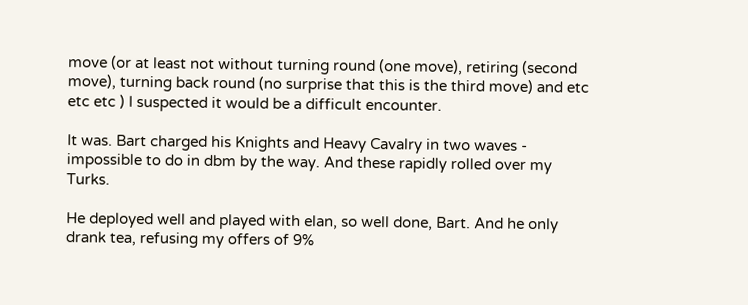move (or at least not without turning round (one move), retiring (second move), turning back round (no surprise that this is the third move) and etc etc etc ) I suspected it would be a difficult encounter.

It was. Bart charged his Knights and Heavy Cavalry in two waves - impossible to do in dbm by the way. And these rapidly rolled over my Turks.

He deployed well and played with elan, so well done, Bart. And he only drank tea, refusing my offers of 9%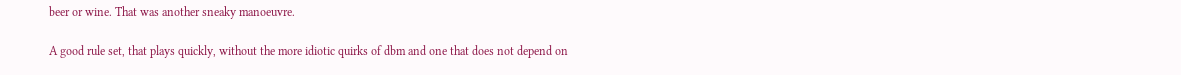beer or wine. That was another sneaky manoeuvre.

A good rule set, that plays quickly, without the more idiotic quirks of dbm and one that does not depend on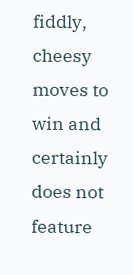fiddly, cheesy moves to win and certainly does not feature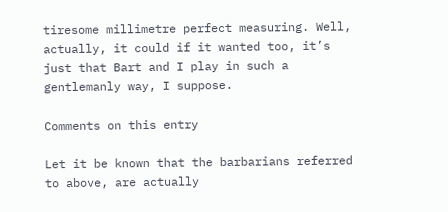tiresome millimetre perfect measuring. Well, actually, it could if it wanted too, it’s just that Bart and I play in such a gentlemanly way, I suppose.

Comments on this entry

Let it be known that the barbarians referred to above, are actually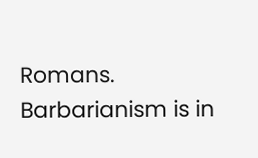Romans. Barbarianism is in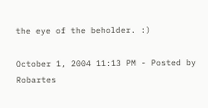the eye of the beholder. :)

October 1, 2004 11:13 PM - Posted by Robartes